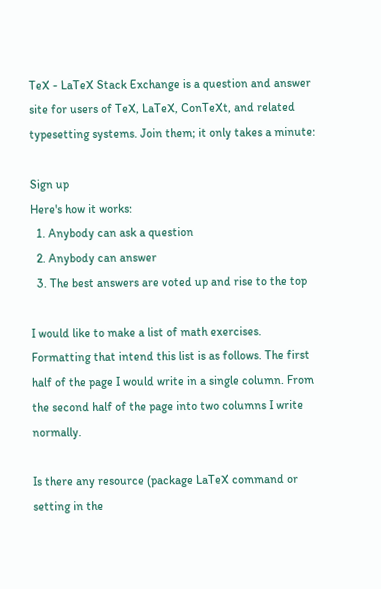TeX - LaTeX Stack Exchange is a question and answer site for users of TeX, LaTeX, ConTeXt, and related typesetting systems. Join them; it only takes a minute:

Sign up
Here's how it works:
  1. Anybody can ask a question
  2. Anybody can answer
  3. The best answers are voted up and rise to the top

I would like to make a list of math exercises. Formatting that intend this list is as follows. The first half of the page I would write in a single column. From the second half of the page into two columns I write normally.

Is there any resource (package LaTeX command or setting in the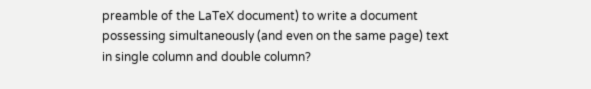preamble of the LaTeX document) to write a document possessing simultaneously (and even on the same page) text in single column and double column?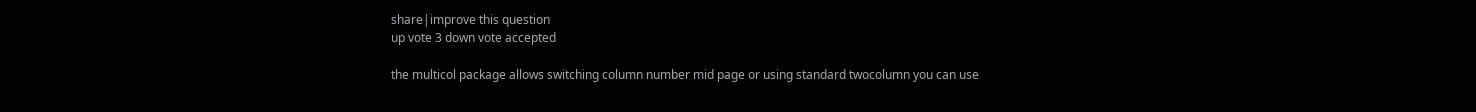share|improve this question
up vote 3 down vote accepted

the multicol package allows switching column number mid page or using standard twocolumn you can use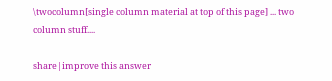\twocolumn[single column material at top of this page] ... two column stuff....

share|improve this answer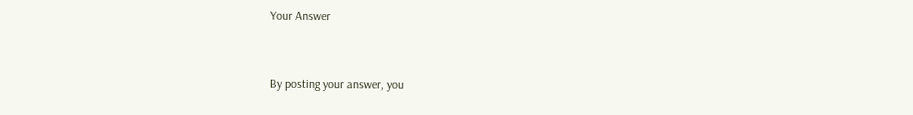Your Answer


By posting your answer, you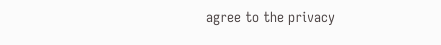agree to the privacy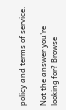policy and terms of service.

Not the answer you're looking for? Browse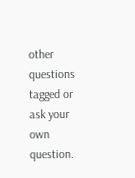other questions tagged or ask your own question.